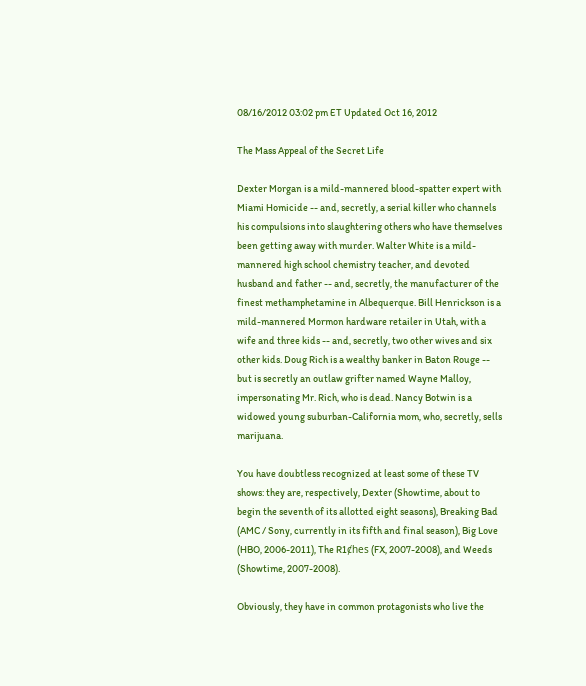08/16/2012 03:02 pm ET Updated Oct 16, 2012

The Mass Appeal of the Secret Life

Dexter Morgan is a mild-mannered blood-spatter expert with Miami Homicide -- and, secretly, a serial killer who channels his compulsions into slaughtering others who have themselves been getting away with murder. Walter White is a mild-mannered high school chemistry teacher, and devoted husband and father -- and, secretly, the manufacturer of the finest methamphetamine in Albequerque. Bill Henrickson is a mild-mannered Mormon hardware retailer in Utah, with a wife and three kids -- and, secretly, two other wives and six other kids. Doug Rich is a wealthy banker in Baton Rouge -- but is secretly an outlaw grifter named Wayne Malloy, impersonating Mr. Rich, who is dead. Nancy Botwin is a widowed young suburban-California mom, who, secretly, sells marijuana.

You have doubtless recognized at least some of these TV shows: they are, respectively, Dexter (Showtime, about to begin the seventh of its allotted eight seasons), Breaking Bad (AMC / Sony, currently in its fifth and final season), Big Love (HBO, 2006-2011), The R1ȼhes (FX, 2007-2008), and Weeds (Showtime, 2007-2008).

Obviously, they have in common protagonists who live the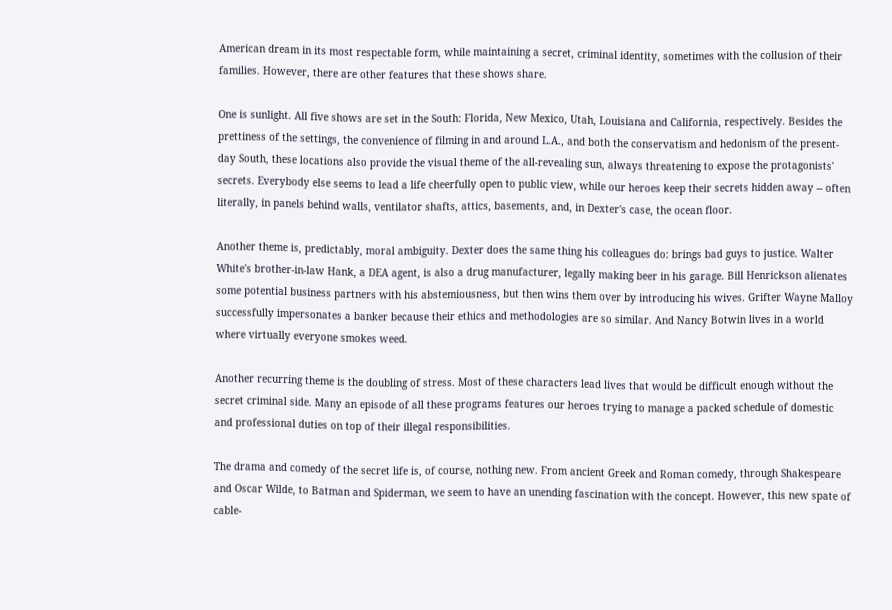American dream in its most respectable form, while maintaining a secret, criminal identity, sometimes with the collusion of their families. However, there are other features that these shows share.

One is sunlight. All five shows are set in the South: Florida, New Mexico, Utah, Louisiana and California, respectively. Besides the prettiness of the settings, the convenience of filming in and around L.A., and both the conservatism and hedonism of the present-day South, these locations also provide the visual theme of the all-revealing sun, always threatening to expose the protagonists' secrets. Everybody else seems to lead a life cheerfully open to public view, while our heroes keep their secrets hidden away -- often literally, in panels behind walls, ventilator shafts, attics, basements, and, in Dexter's case, the ocean floor.

Another theme is, predictably, moral ambiguity. Dexter does the same thing his colleagues do: brings bad guys to justice. Walter White's brother-in-law Hank, a DEA agent, is also a drug manufacturer, legally making beer in his garage. Bill Henrickson alienates some potential business partners with his abstemiousness, but then wins them over by introducing his wives. Grifter Wayne Malloy successfully impersonates a banker because their ethics and methodologies are so similar. And Nancy Botwin lives in a world where virtually everyone smokes weed.

Another recurring theme is the doubling of stress. Most of these characters lead lives that would be difficult enough without the secret criminal side. Many an episode of all these programs features our heroes trying to manage a packed schedule of domestic and professional duties on top of their illegal responsibilities.

The drama and comedy of the secret life is, of course, nothing new. From ancient Greek and Roman comedy, through Shakespeare and Oscar Wilde, to Batman and Spiderman, we seem to have an unending fascination with the concept. However, this new spate of cable-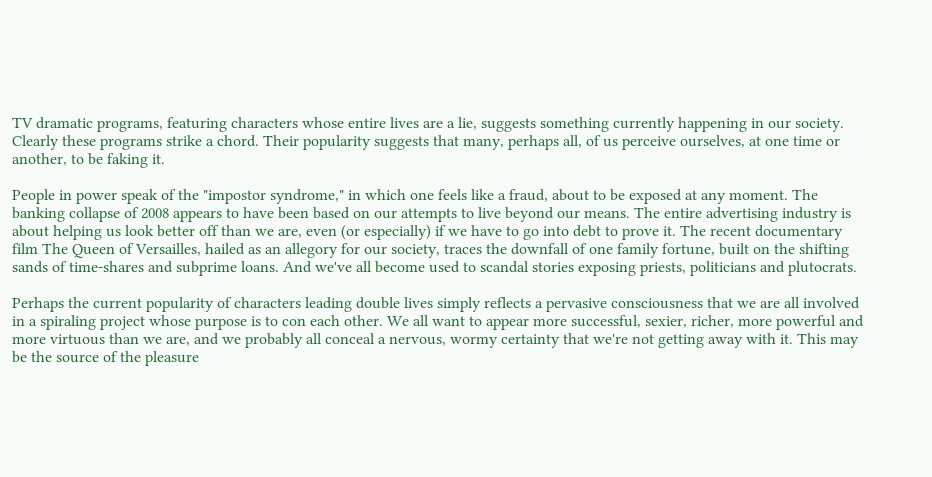TV dramatic programs, featuring characters whose entire lives are a lie, suggests something currently happening in our society. Clearly these programs strike a chord. Their popularity suggests that many, perhaps all, of us perceive ourselves, at one time or another, to be faking it.

People in power speak of the "impostor syndrome," in which one feels like a fraud, about to be exposed at any moment. The banking collapse of 2008 appears to have been based on our attempts to live beyond our means. The entire advertising industry is about helping us look better off than we are, even (or especially) if we have to go into debt to prove it. The recent documentary film The Queen of Versailles, hailed as an allegory for our society, traces the downfall of one family fortune, built on the shifting sands of time-shares and subprime loans. And we've all become used to scandal stories exposing priests, politicians and plutocrats.

Perhaps the current popularity of characters leading double lives simply reflects a pervasive consciousness that we are all involved in a spiraling project whose purpose is to con each other. We all want to appear more successful, sexier, richer, more powerful and more virtuous than we are, and we probably all conceal a nervous, wormy certainty that we're not getting away with it. This may be the source of the pleasure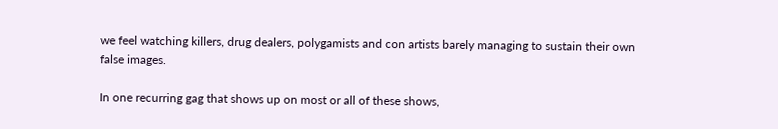we feel watching killers, drug dealers, polygamists and con artists barely managing to sustain their own false images.

In one recurring gag that shows up on most or all of these shows,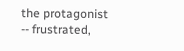the protagonist -- frustrated,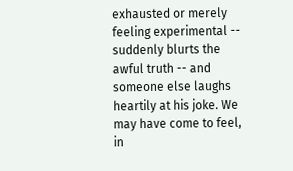exhausted or merely feeling experimental -- suddenly blurts the awful truth -- and someone else laughs heartily at his joke. We may have come to feel, in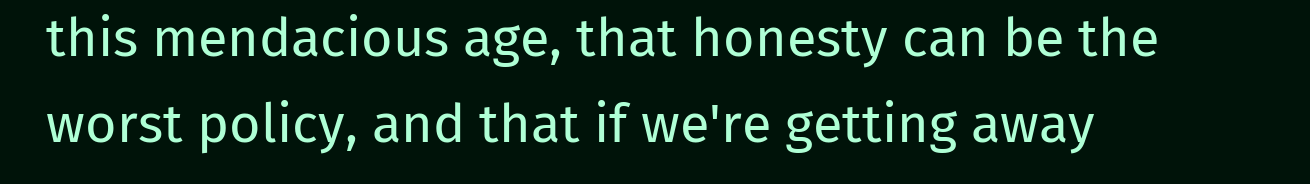this mendacious age, that honesty can be the worst policy, and that if we're getting away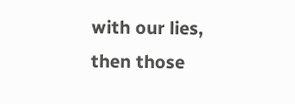with our lies, then those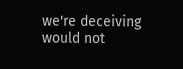we're deceiving would not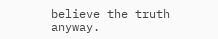believe the truth anyway.